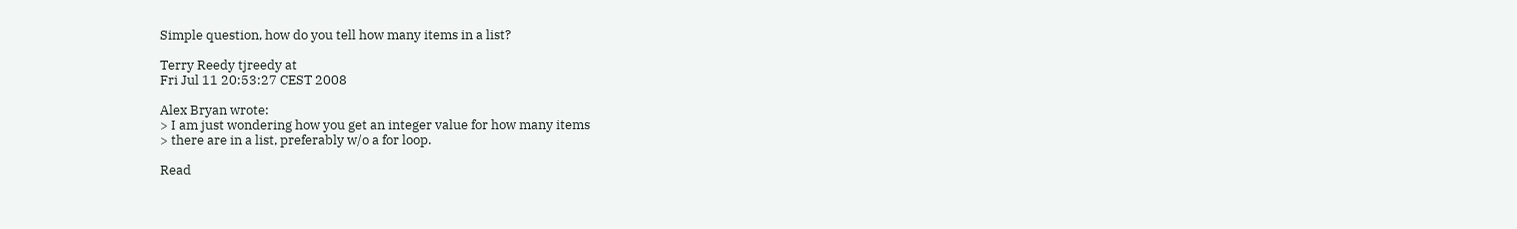Simple question, how do you tell how many items in a list?

Terry Reedy tjreedy at
Fri Jul 11 20:53:27 CEST 2008

Alex Bryan wrote:
> I am just wondering how you get an integer value for how many items
> there are in a list, preferably w/o a for loop.

Read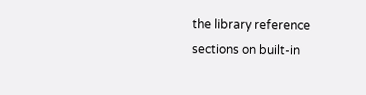the library reference sections on built-in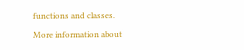functions and classes.

More information about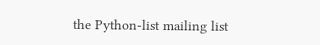the Python-list mailing list